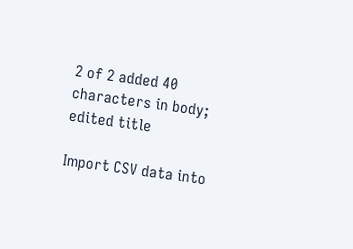2 of 2 added 40 characters in body; edited title

Import CSV data into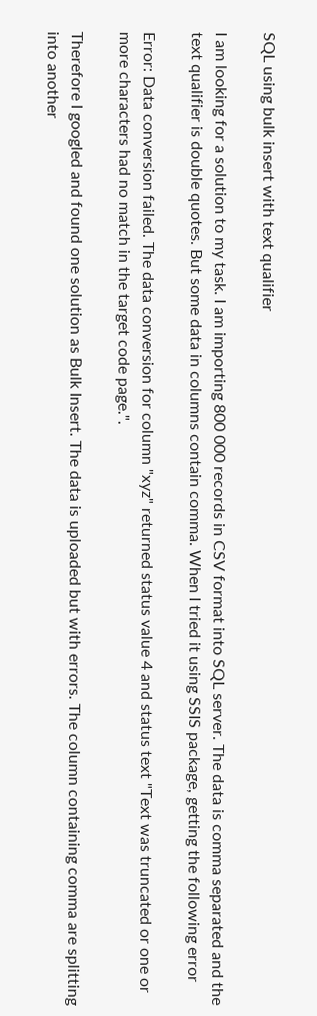SQL using bulk insert with text qualifier

I am looking for a solution to my task. I am importing 800 000 records in CSV format into SQL server. The data is comma separated and the text qualifier is double quotes. But some data in columns contain comma. When I tried it using SSIS package, getting the following error

Error: Data conversion failed. The data conversion for column "xyz" returned status value 4 and status text "Text was truncated or one or more characters had no match in the target code page.".

Therefore I googled and found one solution as Bulk Insert. The data is uploaded but with errors. The column containing comma are splitting into another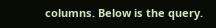columns. Below is the query.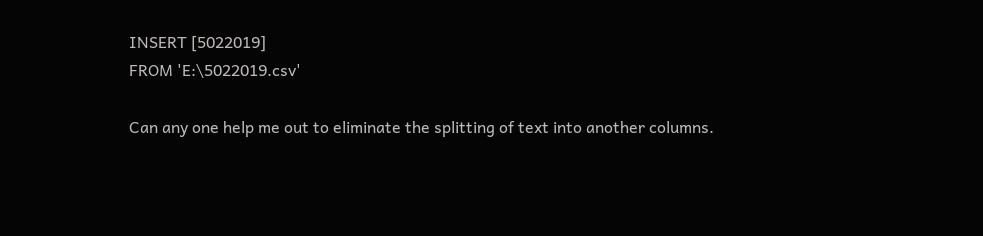INSERT [5022019]
FROM 'E:\5022019.csv'

Can any one help me out to eliminate the splitting of text into another columns.